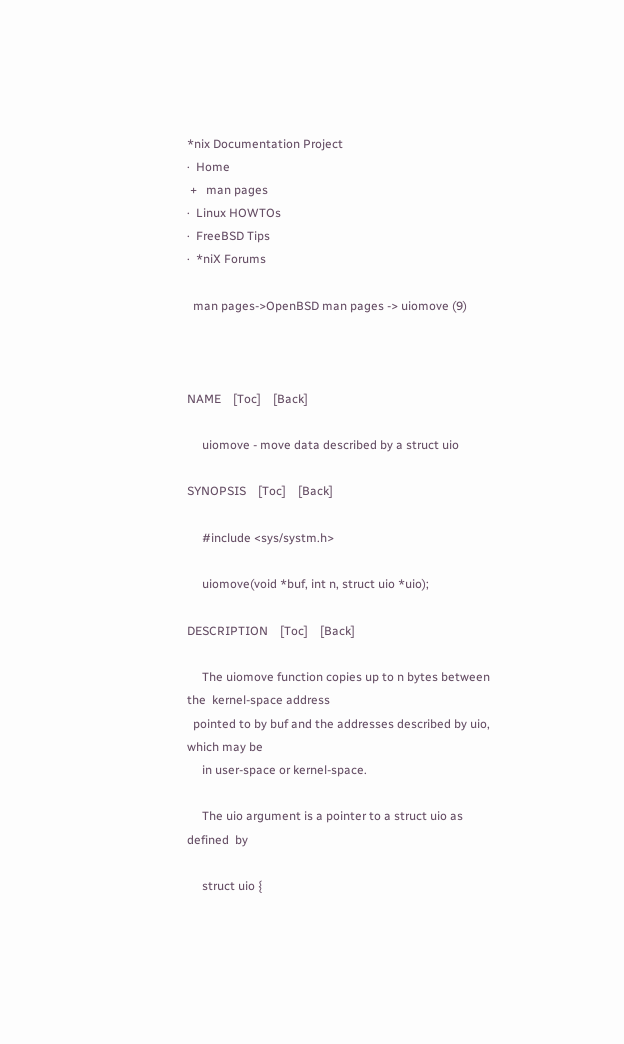*nix Documentation Project
·  Home
 +   man pages
·  Linux HOWTOs
·  FreeBSD Tips
·  *niX Forums

  man pages->OpenBSD man pages -> uiomove (9)



NAME    [Toc]    [Back]

     uiomove - move data described by a struct uio

SYNOPSIS    [Toc]    [Back]

     #include <sys/systm.h>

     uiomove(void *buf, int n, struct uio *uio);

DESCRIPTION    [Toc]    [Back]

     The uiomove function copies up to n bytes between  the  kernel-space address
  pointed to by buf and the addresses described by uio,
which may be
     in user-space or kernel-space.

     The uio argument is a pointer to a struct uio as defined  by

     struct uio {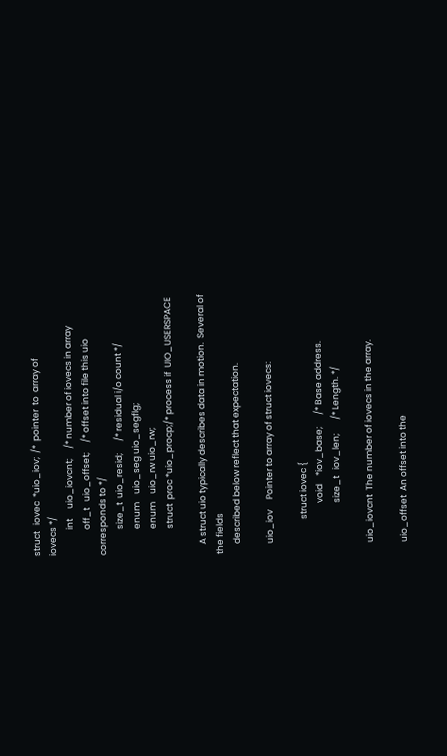struct   iovec  *uio_iov;  /*  pointer  to  array of
iovecs */
             int     uio_iovcnt;     /* number of iovecs in array
             off_t   uio_offset;     /* offset into file this uio
corresponds to */
             size_t  uio_resid;      /* residual i/o count */
             enum    uio_seg uio_segflg;
             enum    uio_rw uio_rw;
             struct  proc *uio_procp;/* process if  UIO_USERSPACE

     A struct uio typically describes data in motion.  Several of
the fields
     described below reflect that expectation.

     uio_iov     Pointer to array of struct iovecs:

                 struct iovec {
                         void    *iov_base;      /* Base address.
                         size_t   iov_len;       /* Length. */

     uio_iovcnt  The number of iovecs in the array.

     uio_offset  An offset into the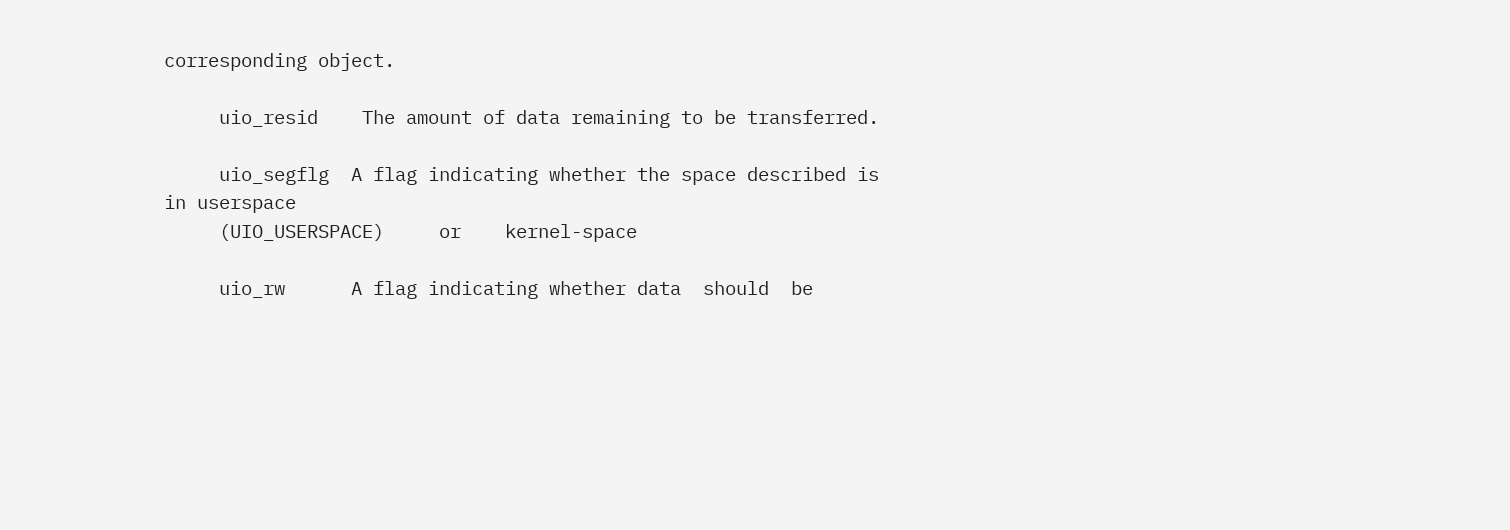corresponding object.

     uio_resid    The amount of data remaining to be transferred.

     uio_segflg  A flag indicating whether the space described is
in userspace
     (UIO_USERSPACE)     or    kernel-space

     uio_rw      A flag indicating whether data  should  be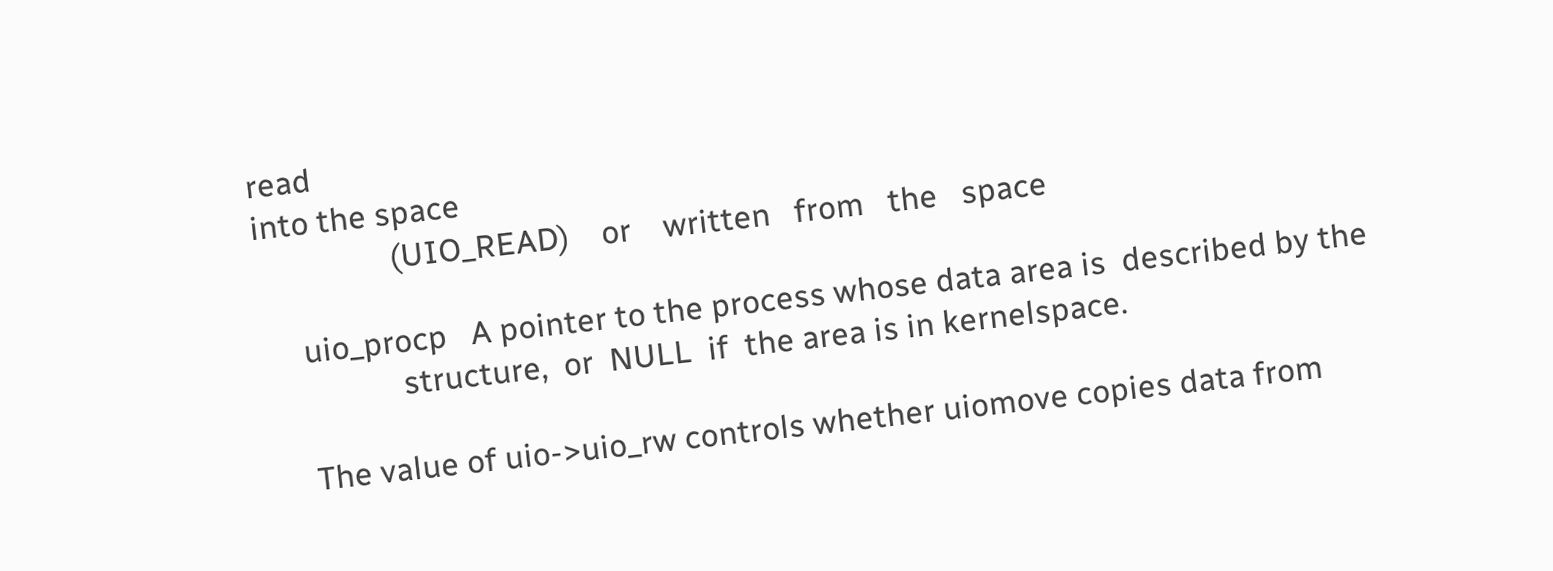read
into the space
                 (UIO_READ)    or    written   from   the   space

     uio_procp   A pointer to the process whose data area is  described by the
                 structure,  or  NULL  if  the area is in kernelspace.

     The value of uio->uio_rw controls whether uiomove copies data from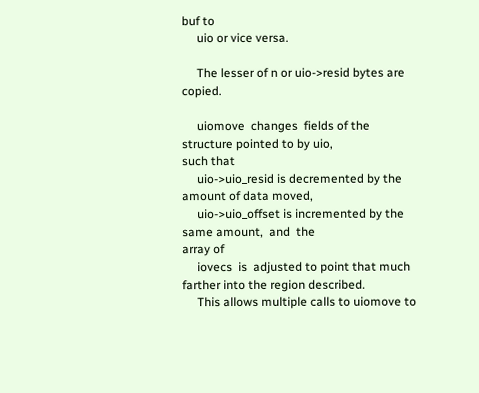buf to
     uio or vice versa.

     The lesser of n or uio->resid bytes are copied.

     uiomove  changes  fields of the structure pointed to by uio,
such that
     uio->uio_resid is decremented by the amount of data moved,
     uio->uio_offset is incremented by the same amount,  and  the
array of
     iovecs  is  adjusted to point that much farther into the region described.
     This allows multiple calls to uiomove to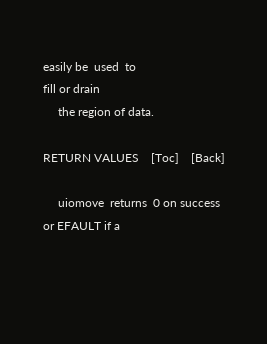easily be  used  to
fill or drain
     the region of data.

RETURN VALUES    [Toc]    [Back]

     uiomove  returns  0 on success or EFAULT if a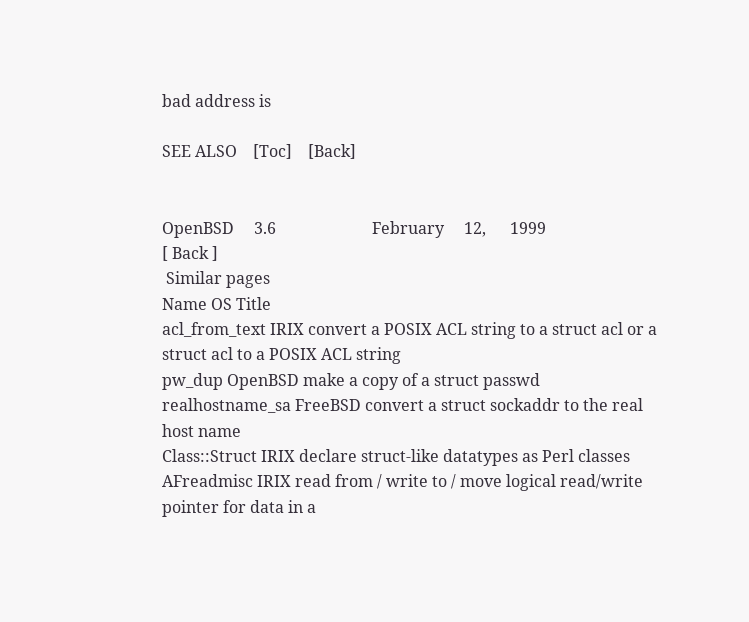bad address is

SEE ALSO    [Toc]    [Back]


OpenBSD     3.6                        February     12,      1999
[ Back ]
 Similar pages
Name OS Title
acl_from_text IRIX convert a POSIX ACL string to a struct acl or a struct acl to a POSIX ACL string
pw_dup OpenBSD make a copy of a struct passwd
realhostname_sa FreeBSD convert a struct sockaddr to the real host name
Class::Struct IRIX declare struct-like datatypes as Perl classes
AFreadmisc IRIX read from / write to / move logical read/write pointer for data in a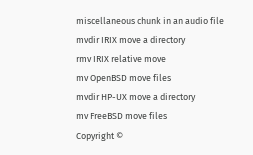miscellaneous chunk in an audio file
mvdir IRIX move a directory
rmv IRIX relative move
mv OpenBSD move files
mvdir HP-UX move a directory
mv FreeBSD move files
Copyright ©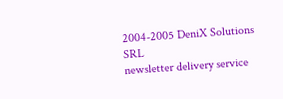2004-2005 DeniX Solutions SRL
newsletter delivery service